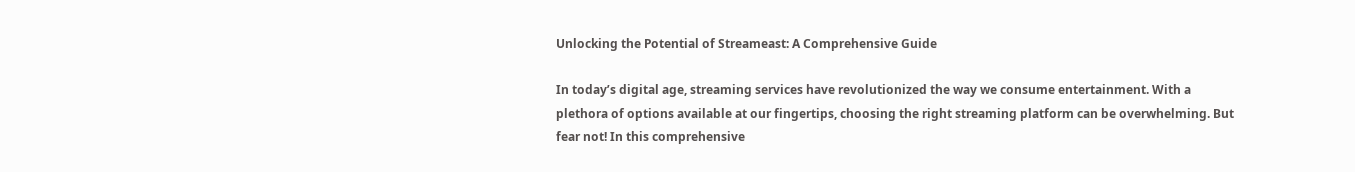Unlocking the Potential of Streameast: A Comprehensive Guide

In today’s digital age, streaming services have revolutionized the way we consume entertainment. With a plethora of options available at our fingertips, choosing the right streaming platform can be overwhelming. But fear not! In this comprehensive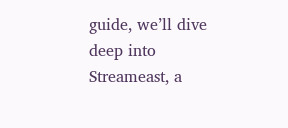guide, we’ll dive deep into Streameast, a